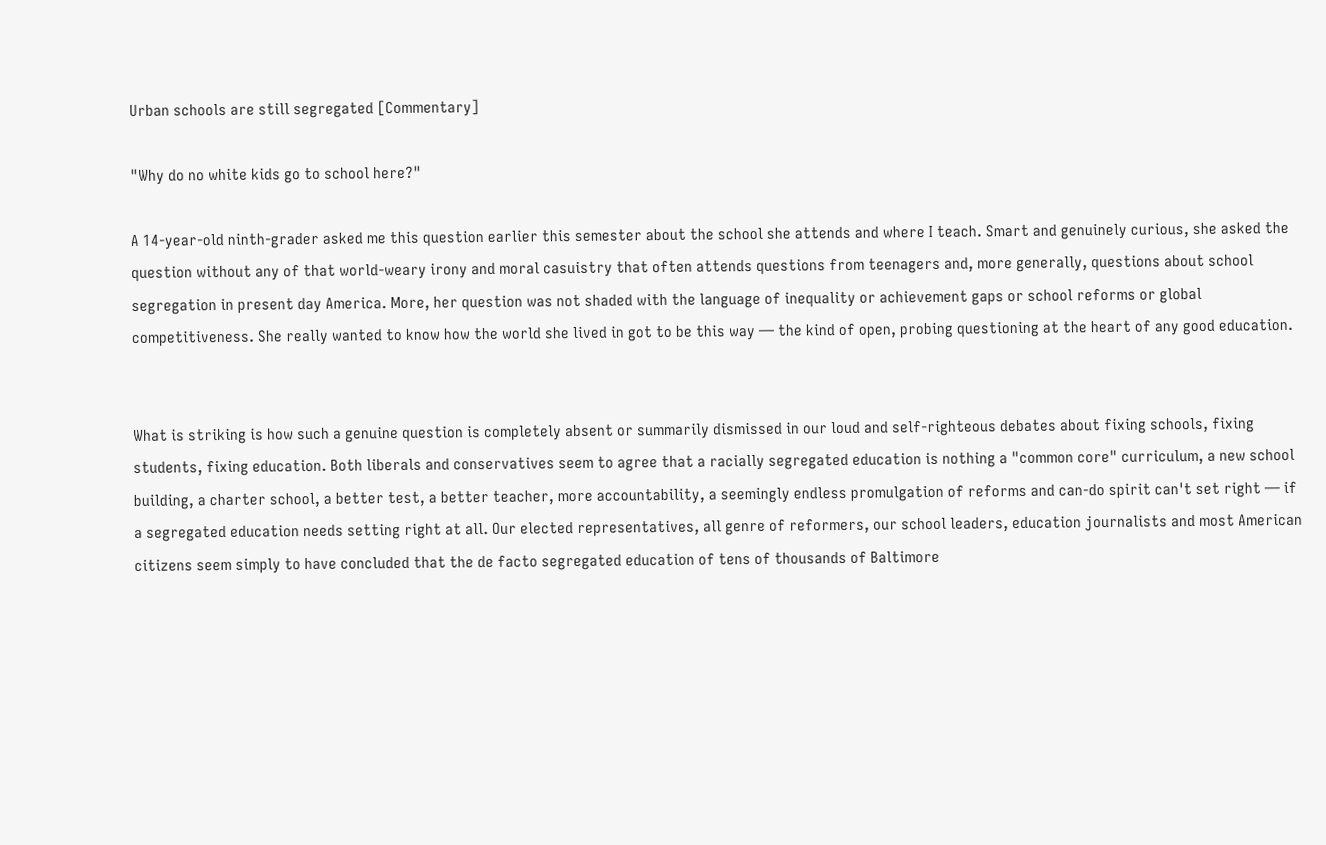Urban schools are still segregated [Commentary]

"Why do no white kids go to school here?"

A 14-year-old ninth-grader asked me this question earlier this semester about the school she attends and where I teach. Smart and genuinely curious, she asked the question without any of that world-weary irony and moral casuistry that often attends questions from teenagers and, more generally, questions about school segregation in present day America. More, her question was not shaded with the language of inequality or achievement gaps or school reforms or global competitiveness. She really wanted to know how the world she lived in got to be this way — the kind of open, probing questioning at the heart of any good education.


What is striking is how such a genuine question is completely absent or summarily dismissed in our loud and self-righteous debates about fixing schools, fixing students, fixing education. Both liberals and conservatives seem to agree that a racially segregated education is nothing a "common core" curriculum, a new school building, a charter school, a better test, a better teacher, more accountability, a seemingly endless promulgation of reforms and can-do spirit can't set right — if a segregated education needs setting right at all. Our elected representatives, all genre of reformers, our school leaders, education journalists and most American citizens seem simply to have concluded that the de facto segregated education of tens of thousands of Baltimore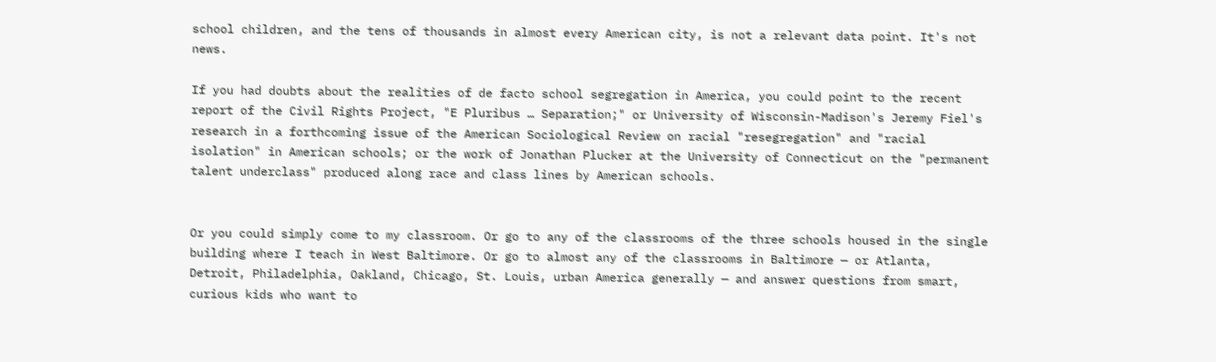school children, and the tens of thousands in almost every American city, is not a relevant data point. It's not news.

If you had doubts about the realities of de facto school segregation in America, you could point to the recent report of the Civil Rights Project, "E Pluribus … Separation;" or University of Wisconsin-Madison's Jeremy Fiel's research in a forthcoming issue of the American Sociological Review on racial "resegregation" and "racial isolation" in American schools; or the work of Jonathan Plucker at the University of Connecticut on the "permanent talent underclass" produced along race and class lines by American schools.


Or you could simply come to my classroom. Or go to any of the classrooms of the three schools housed in the single building where I teach in West Baltimore. Or go to almost any of the classrooms in Baltimore — or Atlanta, Detroit, Philadelphia, Oakland, Chicago, St. Louis, urban America generally — and answer questions from smart, curious kids who want to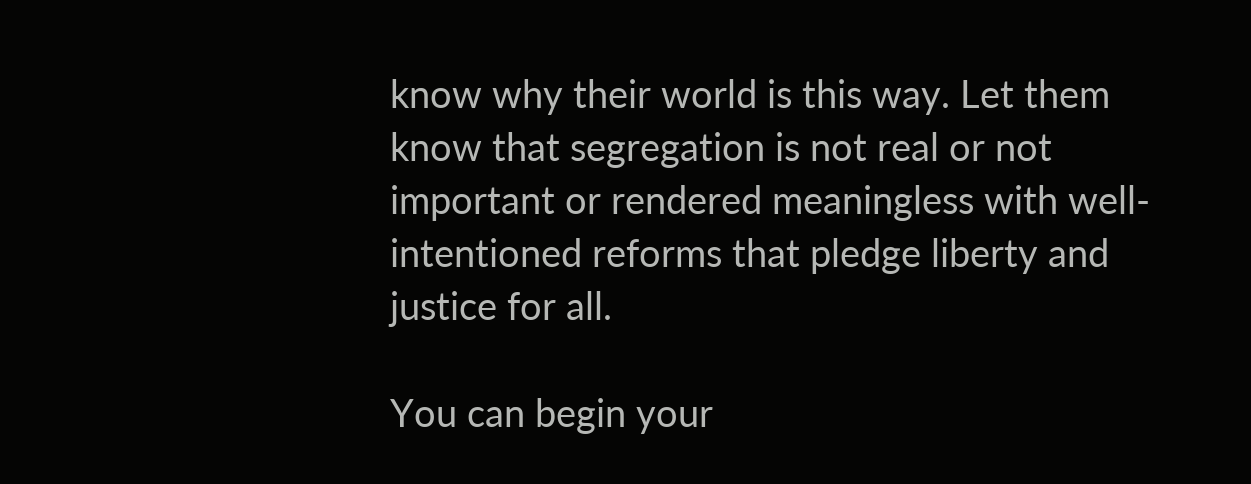know why their world is this way. Let them know that segregation is not real or not important or rendered meaningless with well-intentioned reforms that pledge liberty and justice for all.

You can begin your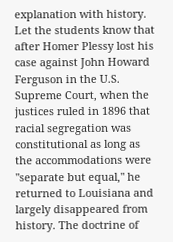explanation with history. Let the students know that after Homer Plessy lost his case against John Howard Ferguson in the U.S. Supreme Court, when the justices ruled in 1896 that racial segregation was constitutional as long as the accommodations were "separate but equal," he returned to Louisiana and largely disappeared from history. The doctrine of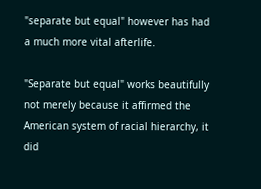"separate but equal" however has had a much more vital afterlife.

"Separate but equal" works beautifully not merely because it affirmed the American system of racial hierarchy, it did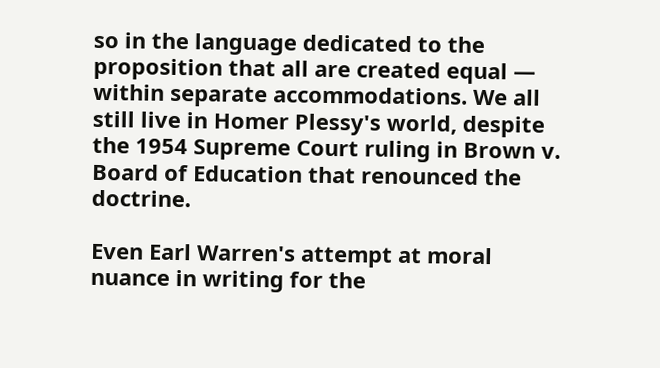so in the language dedicated to the proposition that all are created equal — within separate accommodations. We all still live in Homer Plessy's world, despite the 1954 Supreme Court ruling in Brown v. Board of Education that renounced the doctrine.

Even Earl Warren's attempt at moral nuance in writing for the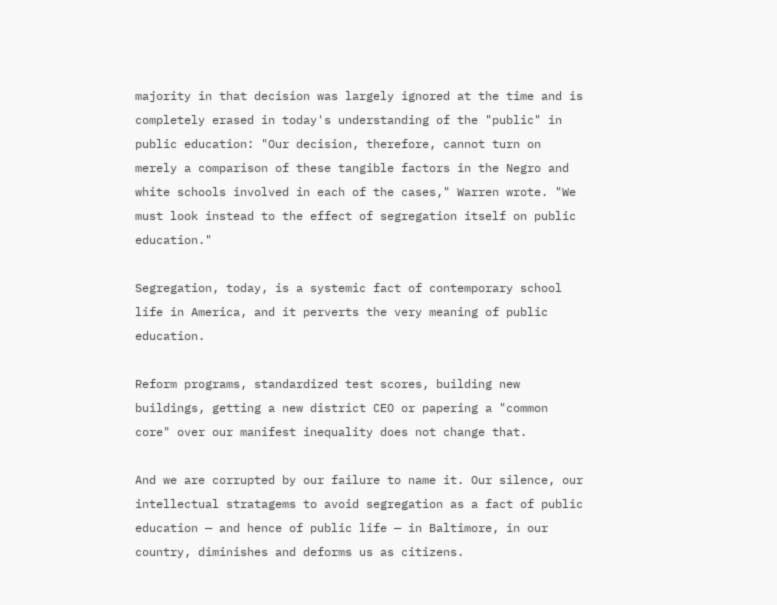majority in that decision was largely ignored at the time and is completely erased in today's understanding of the "public" in public education: "Our decision, therefore, cannot turn on merely a comparison of these tangible factors in the Negro and white schools involved in each of the cases," Warren wrote. "We must look instead to the effect of segregation itself on public education."

Segregation, today, is a systemic fact of contemporary school life in America, and it perverts the very meaning of public education.

Reform programs, standardized test scores, building new buildings, getting a new district CEO or papering a "common core" over our manifest inequality does not change that.

And we are corrupted by our failure to name it. Our silence, our intellectual stratagems to avoid segregation as a fact of public education — and hence of public life — in Baltimore, in our country, diminishes and deforms us as citizens.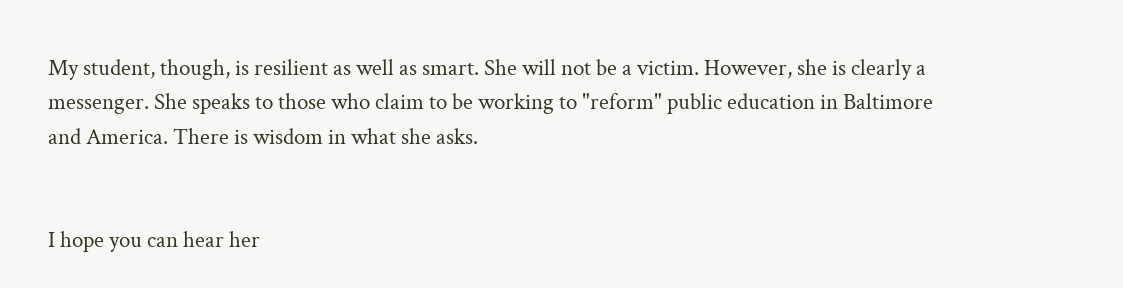My student, though, is resilient as well as smart. She will not be a victim. However, she is clearly a messenger. She speaks to those who claim to be working to "reform" public education in Baltimore and America. There is wisdom in what she asks.


I hope you can hear her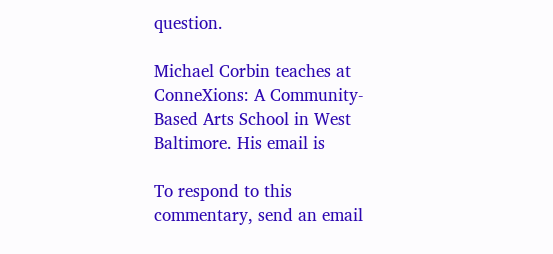question.

Michael Corbin teaches at ConneXions: A Community-Based Arts School in West Baltimore. His email is

To respond to this commentary, send an email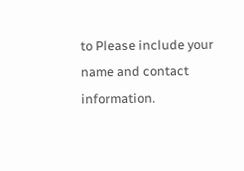to Please include your name and contact information.